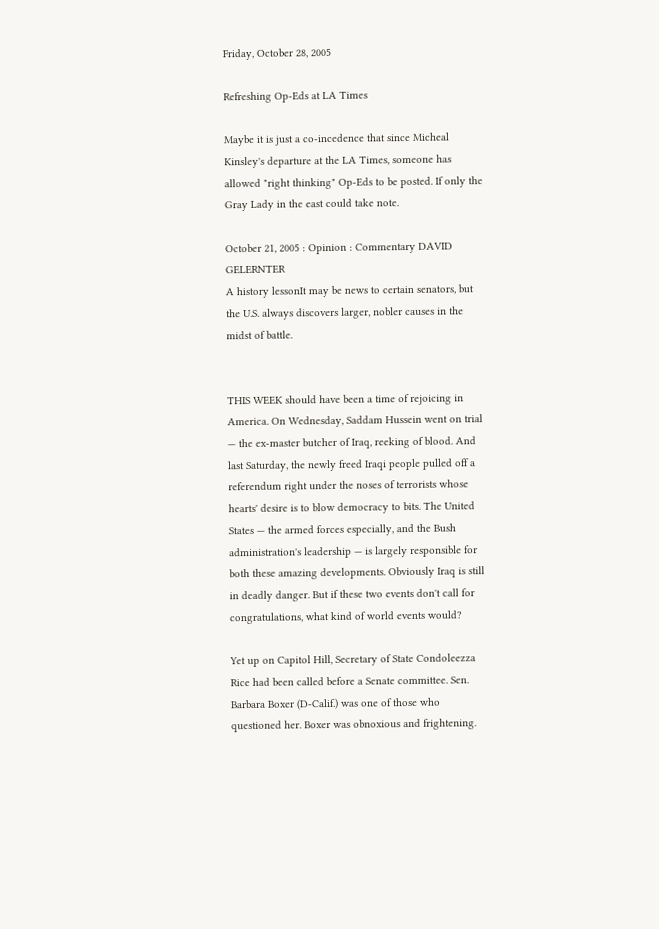Friday, October 28, 2005

Refreshing Op-Eds at LA Times

Maybe it is just a co-incedence that since Micheal Kinsley's departure at the LA Times, someone has allowed "right thinking" Op-Eds to be posted. If only the Gray Lady in the east could take note.

October 21, 2005 : Opinion : Commentary DAVID GELERNTER
A history lessonIt may be news to certain senators, but the U.S. always discovers larger, nobler causes in the midst of battle.


THIS WEEK should have been a time of rejoicing in America. On Wednesday, Saddam Hussein went on trial — the ex-master butcher of Iraq, reeking of blood. And last Saturday, the newly freed Iraqi people pulled off a referendum right under the noses of terrorists whose hearts' desire is to blow democracy to bits. The United States — the armed forces especially, and the Bush administration's leadership — is largely responsible for both these amazing developments. Obviously Iraq is still in deadly danger. But if these two events don't call for congratulations, what kind of world events would?

Yet up on Capitol Hill, Secretary of State Condoleezza Rice had been called before a Senate committee. Sen. Barbara Boxer (D-Calif.) was one of those who questioned her. Boxer was obnoxious and frightening.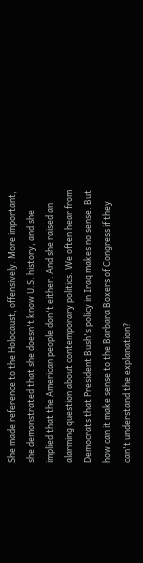She made reference to the Holocaust, offensively. More important, she demonstrated that she doesn't know U.S. history, and she implied that the American people don't either. And she raised an alarming question about contemporary politics. We often hear from Democrats that President Bush's policy in Iraq makes no sense. But how can it make sense to the Barbara Boxers of Congress if they can't understand the explanation?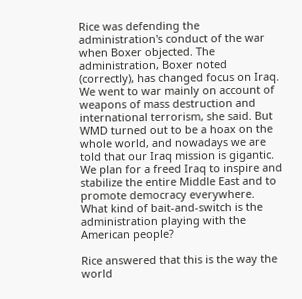Rice was defending the administration's conduct of the war when Boxer objected. The administration, Boxer noted (correctly), has changed focus on Iraq. We went to war mainly on account of weapons of mass destruction and international terrorism, she said. But WMD turned out to be a hoax on the whole world, and nowadays we are told that our Iraq mission is gigantic. We plan for a freed Iraq to inspire and stabilize the entire Middle East and to promote democracy everywhere. What kind of bait-and-switch is the administration playing with the American people?

Rice answered that this is the way the world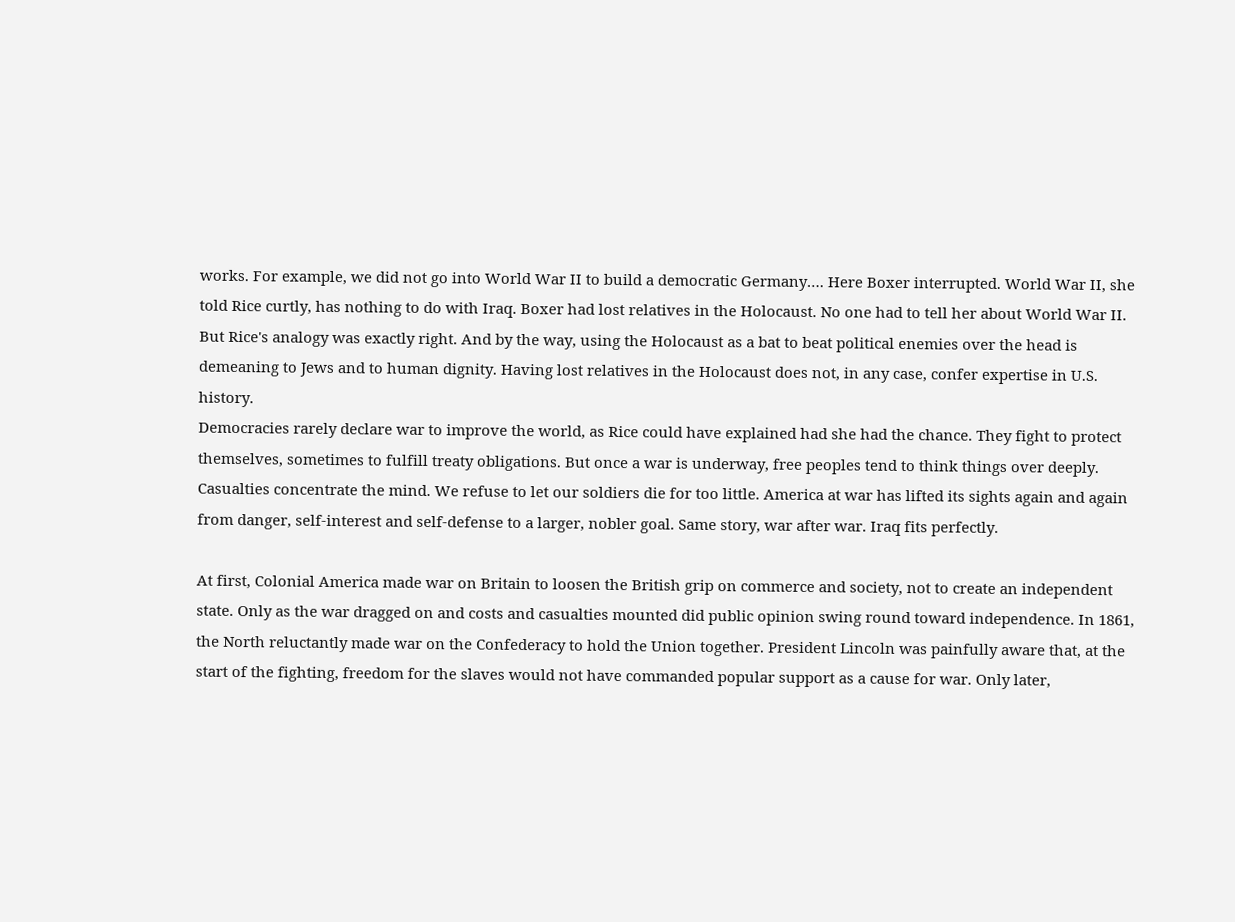works. For example, we did not go into World War II to build a democratic Germany…. Here Boxer interrupted. World War II, she told Rice curtly, has nothing to do with Iraq. Boxer had lost relatives in the Holocaust. No one had to tell her about World War II.
But Rice's analogy was exactly right. And by the way, using the Holocaust as a bat to beat political enemies over the head is demeaning to Jews and to human dignity. Having lost relatives in the Holocaust does not, in any case, confer expertise in U.S. history.
Democracies rarely declare war to improve the world, as Rice could have explained had she had the chance. They fight to protect themselves, sometimes to fulfill treaty obligations. But once a war is underway, free peoples tend to think things over deeply. Casualties concentrate the mind. We refuse to let our soldiers die for too little. America at war has lifted its sights again and again from danger, self-interest and self-defense to a larger, nobler goal. Same story, war after war. Iraq fits perfectly.

At first, Colonial America made war on Britain to loosen the British grip on commerce and society, not to create an independent state. Only as the war dragged on and costs and casualties mounted did public opinion swing round toward independence. In 1861, the North reluctantly made war on the Confederacy to hold the Union together. President Lincoln was painfully aware that, at the start of the fighting, freedom for the slaves would not have commanded popular support as a cause for war. Only later,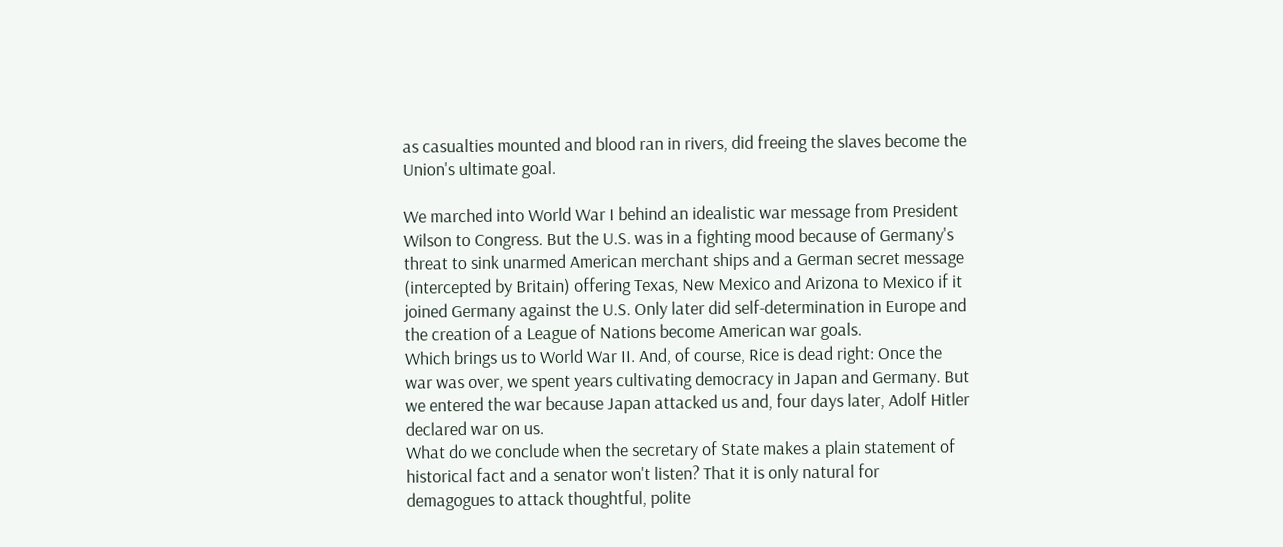as casualties mounted and blood ran in rivers, did freeing the slaves become the Union's ultimate goal.

We marched into World War I behind an idealistic war message from President Wilson to Congress. But the U.S. was in a fighting mood because of Germany's threat to sink unarmed American merchant ships and a German secret message (intercepted by Britain) offering Texas, New Mexico and Arizona to Mexico if it joined Germany against the U.S. Only later did self-determination in Europe and the creation of a League of Nations become American war goals.
Which brings us to World War II. And, of course, Rice is dead right: Once the war was over, we spent years cultivating democracy in Japan and Germany. But we entered the war because Japan attacked us and, four days later, Adolf Hitler declared war on us.
What do we conclude when the secretary of State makes a plain statement of historical fact and a senator won't listen? That it is only natural for demagogues to attack thoughtful, polite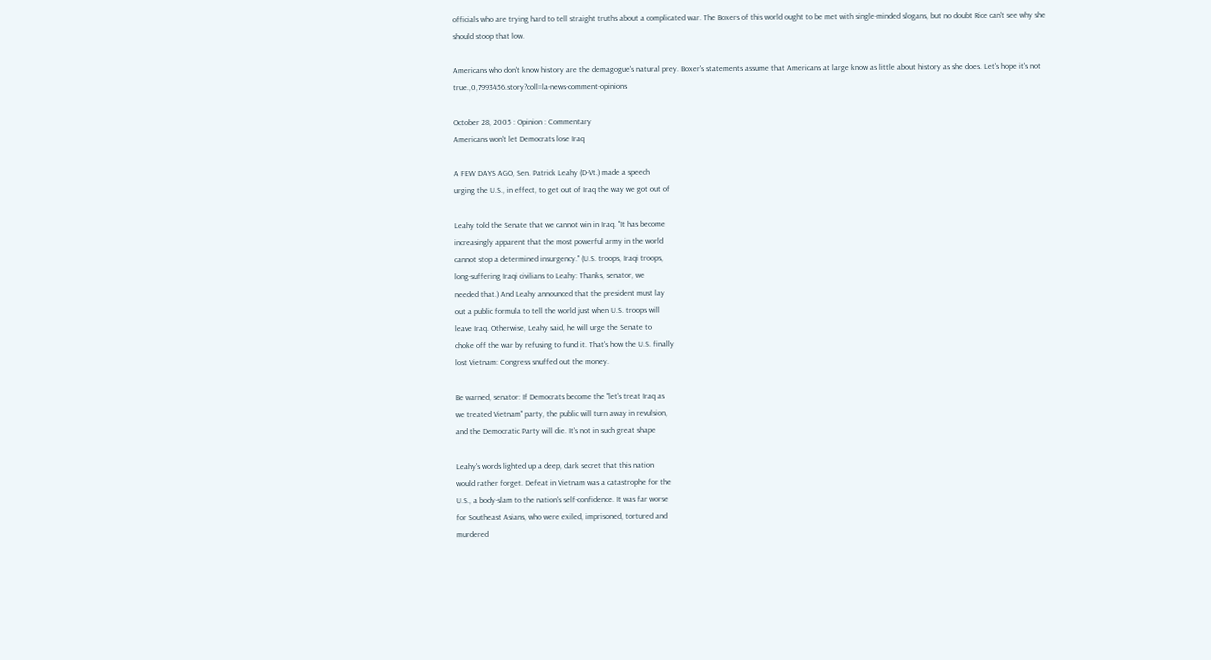officials who are trying hard to tell straight truths about a complicated war. The Boxers of this world ought to be met with single-minded slogans, but no doubt Rice can't see why she should stoop that low.

Americans who don't know history are the demagogue's natural prey. Boxer's statements assume that Americans at large know as little about history as she does. Let's hope it's not true.,0,7993456.story?coll=la-news-comment-opinions

October 28, 2005 : Opinion : Commentary
Americans won't let Democrats lose Iraq

A FEW DAYS AGO, Sen. Patrick Leahy (D-Vt.) made a speech
urging the U.S., in effect, to get out of Iraq the way we got out of

Leahy told the Senate that we cannot win in Iraq. "It has become
increasingly apparent that the most powerful army in the world
cannot stop a determined insurgency." (U.S. troops, Iraqi troops,
long-suffering Iraqi civilians to Leahy: Thanks, senator, we
needed that.) And Leahy announced that the president must lay
out a public formula to tell the world just when U.S. troops will
leave Iraq. Otherwise, Leahy said, he will urge the Senate to
choke off the war by refusing to fund it. That's how the U.S. finally
lost Vietnam: Congress snuffed out the money.

Be warned, senator: If Democrats become the "let's treat Iraq as
we treated Vietnam" party, the public will turn away in revulsion,
and the Democratic Party will die. It's not in such great shape

Leahy's words lighted up a deep, dark secret that this nation
would rather forget. Defeat in Vietnam was a catastrophe for the
U.S., a body-slam to the nation's self-confidence. It was far worse
for Southeast Asians, who were exiled, imprisoned, tortured and
murdered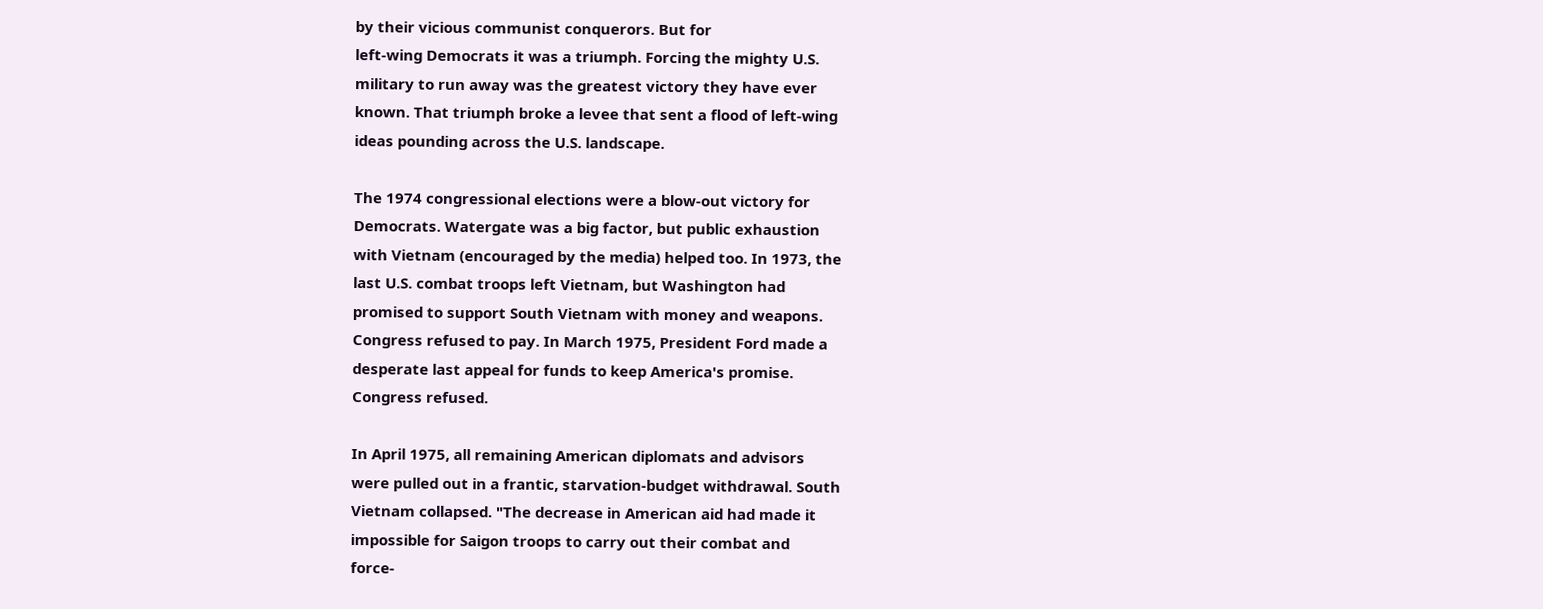by their vicious communist conquerors. But for
left-wing Democrats it was a triumph. Forcing the mighty U.S.
military to run away was the greatest victory they have ever
known. That triumph broke a levee that sent a flood of left-wing
ideas pounding across the U.S. landscape.

The 1974 congressional elections were a blow-out victory for
Democrats. Watergate was a big factor, but public exhaustion
with Vietnam (encouraged by the media) helped too. In 1973, the
last U.S. combat troops left Vietnam, but Washington had
promised to support South Vietnam with money and weapons.
Congress refused to pay. In March 1975, President Ford made a
desperate last appeal for funds to keep America's promise.
Congress refused.

In April 1975, all remaining American diplomats and advisors
were pulled out in a frantic, starvation-budget withdrawal. South
Vietnam collapsed. "The decrease in American aid had made it
impossible for Saigon troops to carry out their combat and
force-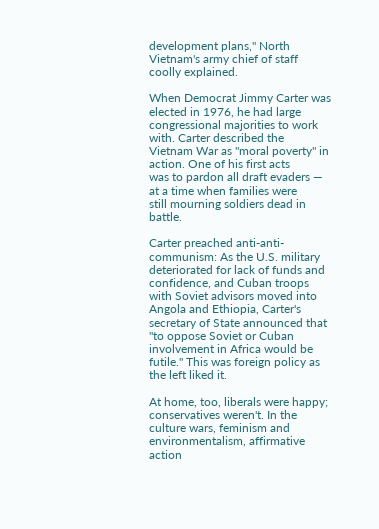development plans," North Vietnam's army chief of staff
coolly explained.

When Democrat Jimmy Carter was elected in 1976, he had large
congressional majorities to work with. Carter described the
Vietnam War as "moral poverty" in action. One of his first acts
was to pardon all draft evaders — at a time when families were
still mourning soldiers dead in battle.

Carter preached anti-anti-communism: As the U.S. military
deteriorated for lack of funds and confidence, and Cuban troops
with Soviet advisors moved into Angola and Ethiopia, Carter's
secretary of State announced that "to oppose Soviet or Cuban
involvement in Africa would be futile." This was foreign policy as
the left liked it.

At home, too, liberals were happy; conservatives weren't. In the
culture wars, feminism and environmentalism, affirmative action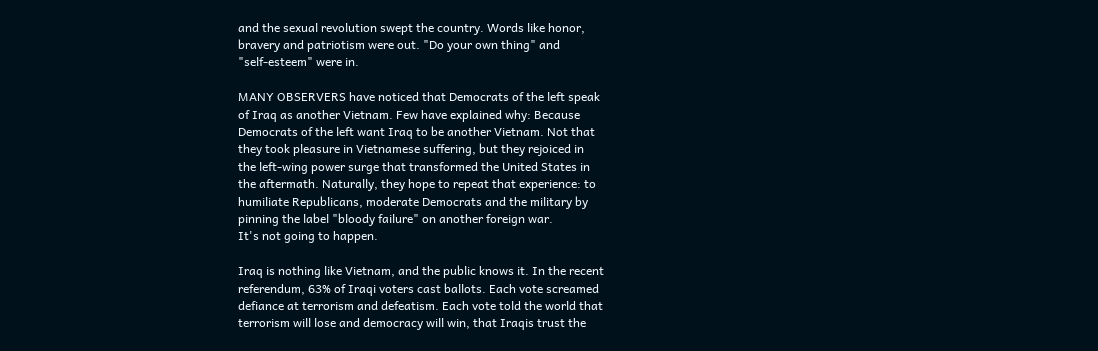and the sexual revolution swept the country. Words like honor,
bravery and patriotism were out. "Do your own thing" and
"self-esteem" were in.

MANY OBSERVERS have noticed that Democrats of the left speak
of Iraq as another Vietnam. Few have explained why: Because
Democrats of the left want Iraq to be another Vietnam. Not that
they took pleasure in Vietnamese suffering, but they rejoiced in
the left-wing power surge that transformed the United States in
the aftermath. Naturally, they hope to repeat that experience: to
humiliate Republicans, moderate Democrats and the military by
pinning the label "bloody failure" on another foreign war.
It's not going to happen.

Iraq is nothing like Vietnam, and the public knows it. In the recent
referendum, 63% of Iraqi voters cast ballots. Each vote screamed
defiance at terrorism and defeatism. Each vote told the world that
terrorism will lose and democracy will win, that Iraqis trust the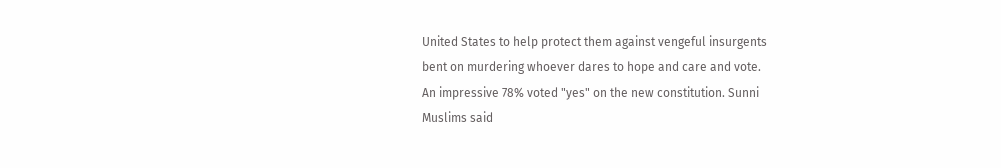United States to help protect them against vengeful insurgents
bent on murdering whoever dares to hope and care and vote.
An impressive 78% voted "yes" on the new constitution. Sunni
Muslims said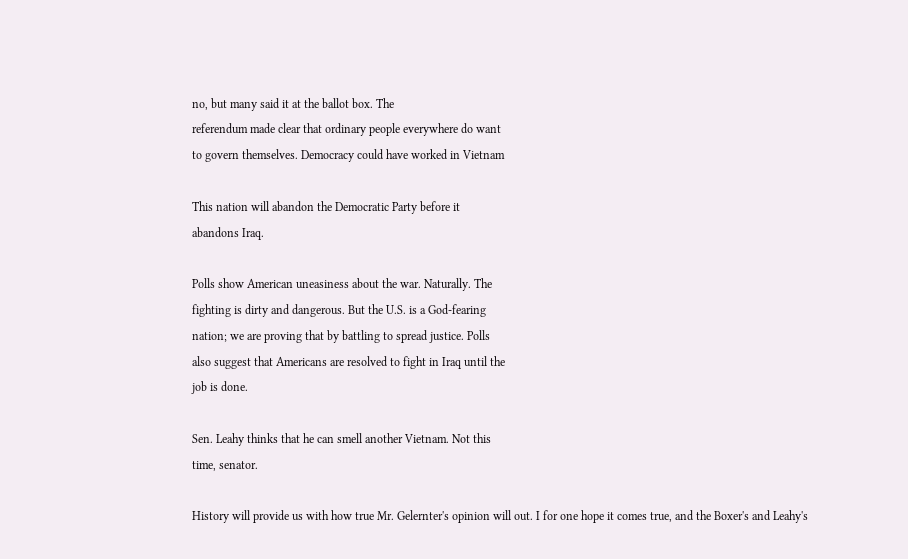no, but many said it at the ballot box. The
referendum made clear that ordinary people everywhere do want
to govern themselves. Democracy could have worked in Vietnam

This nation will abandon the Democratic Party before it
abandons Iraq.

Polls show American uneasiness about the war. Naturally. The
fighting is dirty and dangerous. But the U.S. is a God-fearing
nation; we are proving that by battling to spread justice. Polls
also suggest that Americans are resolved to fight in Iraq until the
job is done.

Sen. Leahy thinks that he can smell another Vietnam. Not this
time, senator.

History will provide us with how true Mr. Gelernter's opinion will out. I for one hope it comes true, and the Boxer's and Leahy's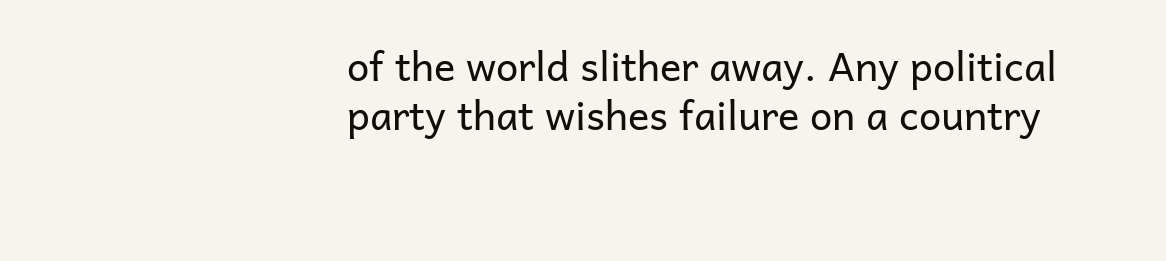of the world slither away. Any political party that wishes failure on a country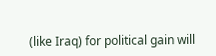(like Iraq) for political gain will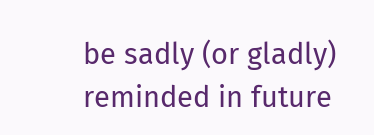be sadly (or gladly) reminded in future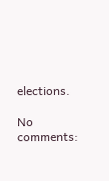elections.

No comments: